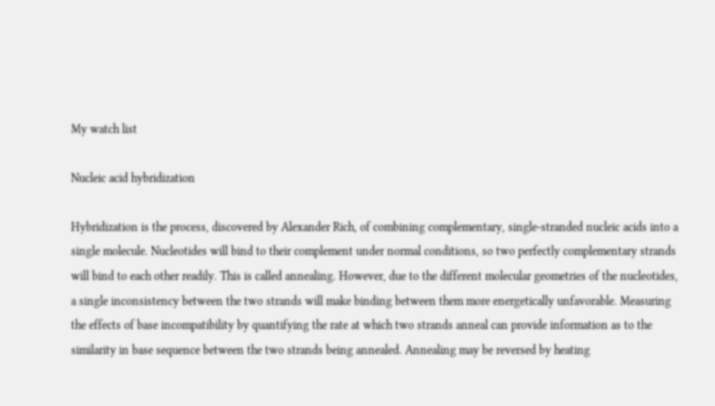My watch list

Nucleic acid hybridization

Hybridization is the process, discovered by Alexander Rich, of combining complementary, single-stranded nucleic acids into a single molecule. Nucleotides will bind to their complement under normal conditions, so two perfectly complementary strands will bind to each other readily. This is called annealing. However, due to the different molecular geometries of the nucleotides, a single inconsistency between the two strands will make binding between them more energetically unfavorable. Measuring the effects of base incompatibility by quantifying the rate at which two strands anneal can provide information as to the similarity in base sequence between the two strands being annealed. Annealing may be reversed by heating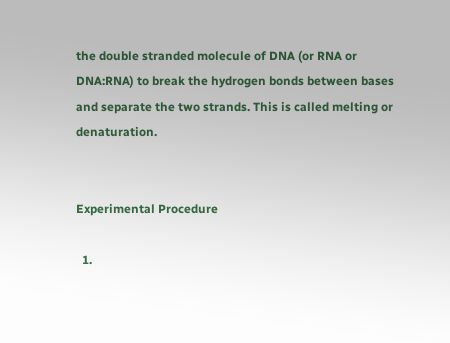the double stranded molecule of DNA (or RNA or DNA:RNA) to break the hydrogen bonds between bases and separate the two strands. This is called melting or denaturation.


Experimental Procedure

  1.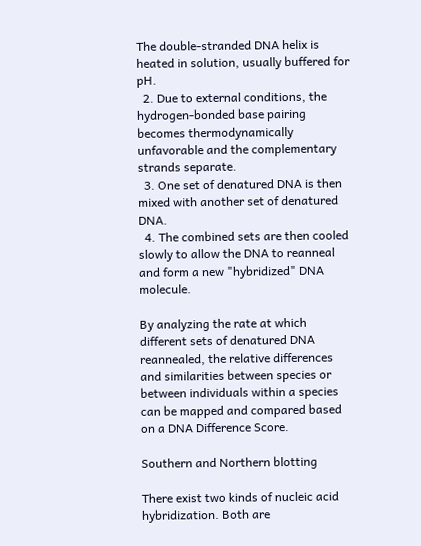The double-stranded DNA helix is heated in solution, usually buffered for pH.
  2. Due to external conditions, the hydrogen-bonded base pairing becomes thermodynamically unfavorable and the complementary strands separate.
  3. One set of denatured DNA is then mixed with another set of denatured DNA.
  4. The combined sets are then cooled slowly to allow the DNA to reanneal and form a new "hybridized" DNA molecule.

By analyzing the rate at which different sets of denatured DNA reannealed, the relative differences and similarities between species or between individuals within a species can be mapped and compared based on a DNA Difference Score.

Southern and Northern blotting

There exist two kinds of nucleic acid hybridization. Both are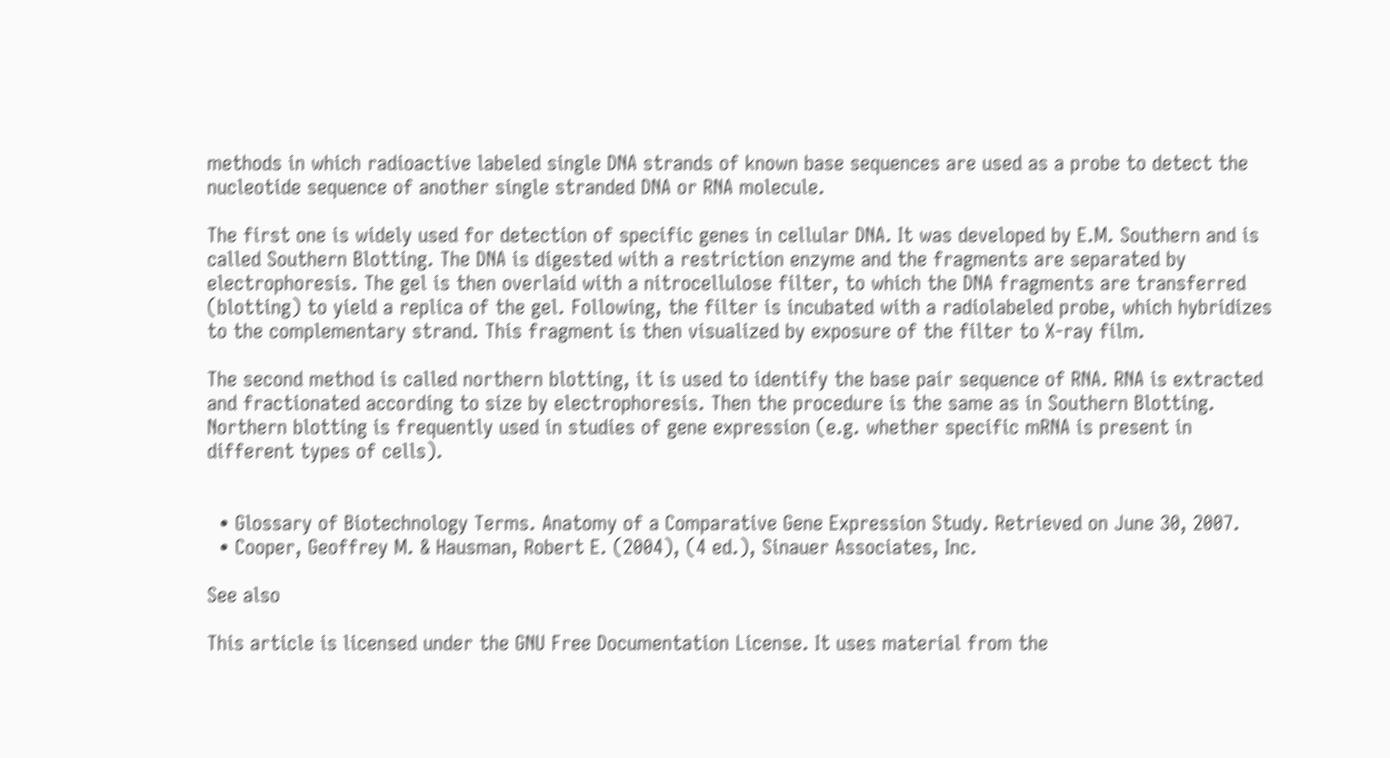methods in which radioactive labeled single DNA strands of known base sequences are used as a probe to detect the nucleotide sequence of another single stranded DNA or RNA molecule.

The first one is widely used for detection of specific genes in cellular DNA. It was developed by E.M. Southern and is called Southern Blotting. The DNA is digested with a restriction enzyme and the fragments are separated by electrophoresis. The gel is then overlaid with a nitrocellulose filter, to which the DNA fragments are transferred (blotting) to yield a replica of the gel. Following, the filter is incubated with a radiolabeled probe, which hybridizes to the complementary strand. This fragment is then visualized by exposure of the filter to X-ray film.

The second method is called northern blotting, it is used to identify the base pair sequence of RNA. RNA is extracted and fractionated according to size by electrophoresis. Then the procedure is the same as in Southern Blotting. Northern blotting is frequently used in studies of gene expression (e.g. whether specific mRNA is present in different types of cells).


  • Glossary of Biotechnology Terms. Anatomy of a Comparative Gene Expression Study. Retrieved on June 30, 2007.
  • Cooper, Geoffrey M. & Hausman, Robert E. (2004), (4 ed.), Sinauer Associates, Inc.

See also

This article is licensed under the GNU Free Documentation License. It uses material from the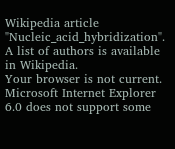Wikipedia article "Nucleic_acid_hybridization". A list of authors is available in Wikipedia.
Your browser is not current. Microsoft Internet Explorer 6.0 does not support some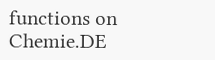functions on Chemie.DE